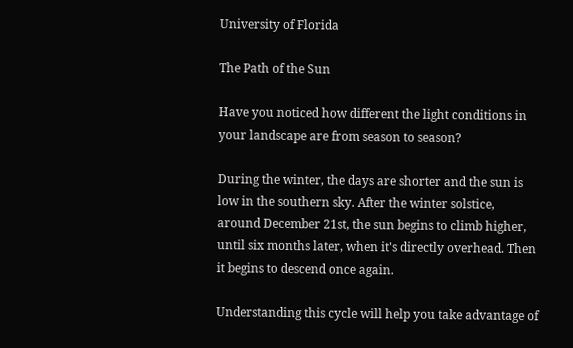University of Florida

The Path of the Sun

Have you noticed how different the light conditions in your landscape are from season to season?

During the winter, the days are shorter and the sun is low in the southern sky. After the winter solstice, around December 21st, the sun begins to climb higher, until six months later, when it's directly overhead. Then it begins to descend once again.

Understanding this cycle will help you take advantage of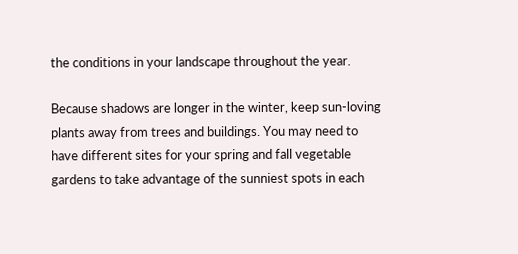the conditions in your landscape throughout the year.

Because shadows are longer in the winter, keep sun-loving plants away from trees and buildings. You may need to have different sites for your spring and fall vegetable gardens to take advantage of the sunniest spots in each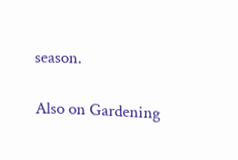season.

Also on Gardening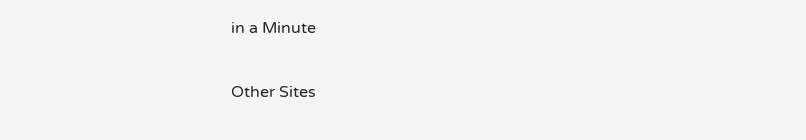in a Minute

Other Sites